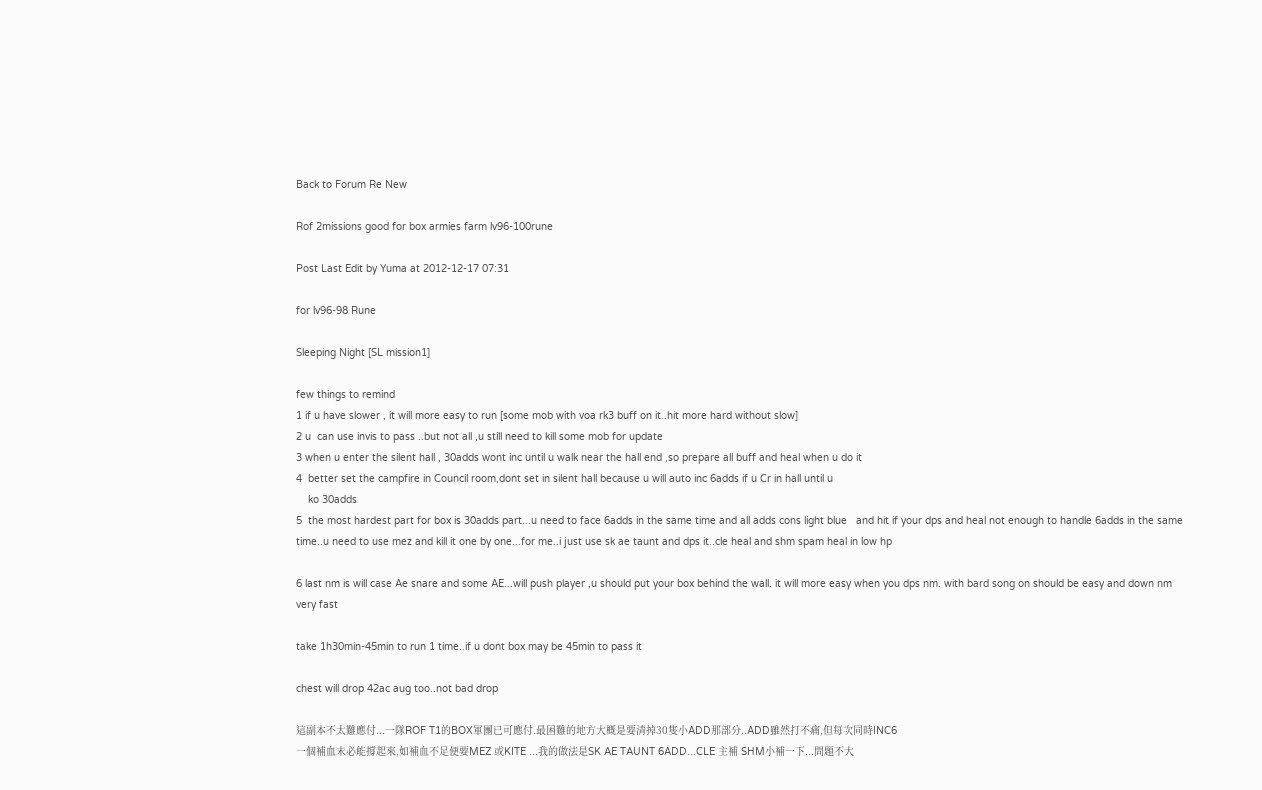Back to Forum Re New

Rof 2missions good for box armies farm lv96-100rune

Post Last Edit by Yuma at 2012-12-17 07:31

for lv96-98 Rune

Sleeping Night [SL mission1]

few things to remind
1 if u have slower , it will more easy to run [some mob with voa rk3 buff on it..hit more hard without slow]
2 u  can use invis to pass ..but not all ,u still need to kill some mob for update
3 when u enter the silent hall , 30adds wont inc until u walk near the hall end ,so prepare all buff and heal when u do it
4  better set the campfire in Council room,dont set in silent hall because u will auto inc 6adds if u Cr in hall until u
    ko 30adds
5  the most hardest part for box is 30adds part...u need to face 6adds in the same time and all adds cons light blue   and hit if your dps and heal not enough to handle 6adds in the same time..u need to use mez and kill it one by one...for me..i just use sk ae taunt and dps it..cle heal and shm spam heal in low hp

6 last nm is will case Ae snare and some AE...will push player ,u should put your box behind the wall. it will more easy when you dps nm. with bard song on should be easy and down nm very fast

take 1h30min-45min to run 1 time..if u dont box may be 45min to pass it

chest will drop 42ac aug too..not bad drop

這副本不太難應付...一隊ROF T1的BOX軍團已可應付.最困難的地方大概是要清掉30隻小ADD那部分..ADD雖然打不痛,但每次同時INC6
一個補血未必能撐起來,如補血不足便要MEZ 或KITE ...我的做法是SK AE TAUNT 6ADD...CLE 主補 SHM小補一下...問題不大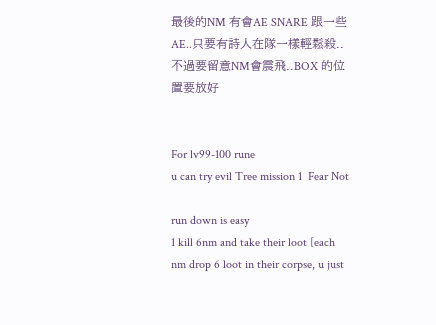最後的NM 有會AE SNARE 跟一些AE..只要有詩人在隊一樣輕鬆殺..不過要留意NM會震飛..BOX 的位置要放好


For lv99-100 rune
u can try evil Tree mission 1  Fear Not

run down is easy
1 kill 6nm and take their loot [each nm drop 6 loot in their corpse, u just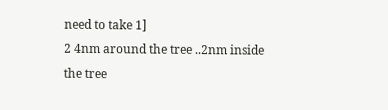need to take 1]
2 4nm around the tree ..2nm inside the tree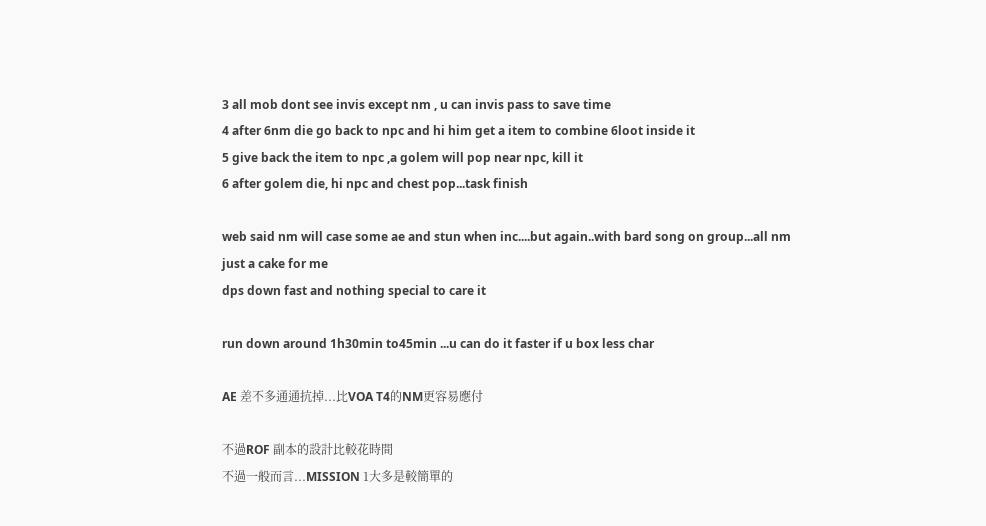3 all mob dont see invis except nm , u can invis pass to save time
4 after 6nm die go back to npc and hi him get a item to combine 6loot inside it
5 give back the item to npc ,a golem will pop near npc, kill it
6 after golem die, hi npc and chest pop...task finish

web said nm will case some ae and stun when inc....but again..with bard song on group...all nm just a cake for me
dps down fast and nothing special to care it

run down around 1h30min to45min ...u can do it faster if u box less char

AE 差不多通通抗掉...比VOA T4的NM更容易應付

不過ROF 副本的設計比較花時間
不過一般而言...MISSION 1大多是較簡單的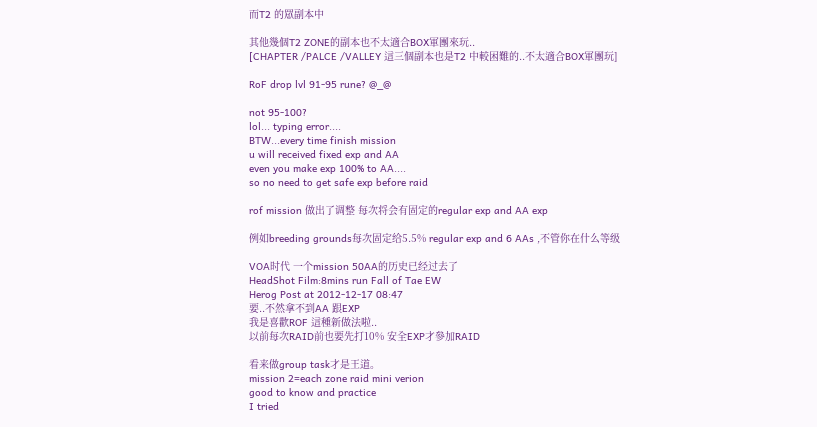而T2 的眾副本中

其他幾個T2 ZONE的副本也不太適合BOX軍團來玩..
[CHAPTER /PALCE /VALLEY 這三個副本也是T2 中較困難的..不太適合BOX軍團玩]

RoF drop lvl 91-95 rune? @_@

not 95-100?
lol... typing error....
BTW...every time finish mission
u will received fixed exp and AA
even you make exp 100% to AA....
so no need to get safe exp before raid

rof mission 做出了调整 每次将会有固定的regular exp and AA exp

例如breeding grounds每次固定给5.5% regular exp and 6 AAs ,不管你在什么等级

VOA时代 一个mission 50AA的历史已经过去了
HeadShot Film:8mins run Fall of Tae EW
Herog Post at 2012-12-17 08:47
要..不然拿不到AA 跟EXP
我是喜歡ROF 這種新做法啦..
以前每次RAID前也要先打10% 安全EXP才參加RAID

看来做group task才是王道。
mission 2=each zone raid mini verion
good to know and practice
I tried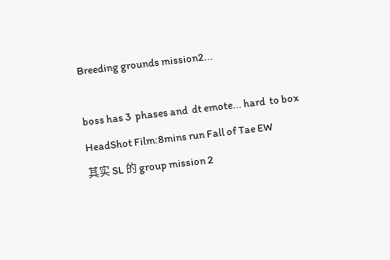Breeding grounds mission2...

boss has 3  phases and  dt emote... hard  to box
HeadShot Film:8mins run Fall of Tae EW
其实 SL 的 group mission 2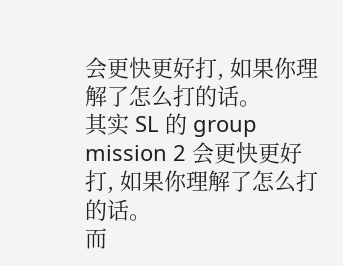会更快更好打, 如果你理解了怎么打的话。
其实 SL 的 group mission 2 会更快更好打, 如果你理解了怎么打的话。
而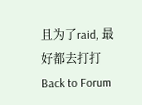且为了raid, 最好都去打打
Back to Forum